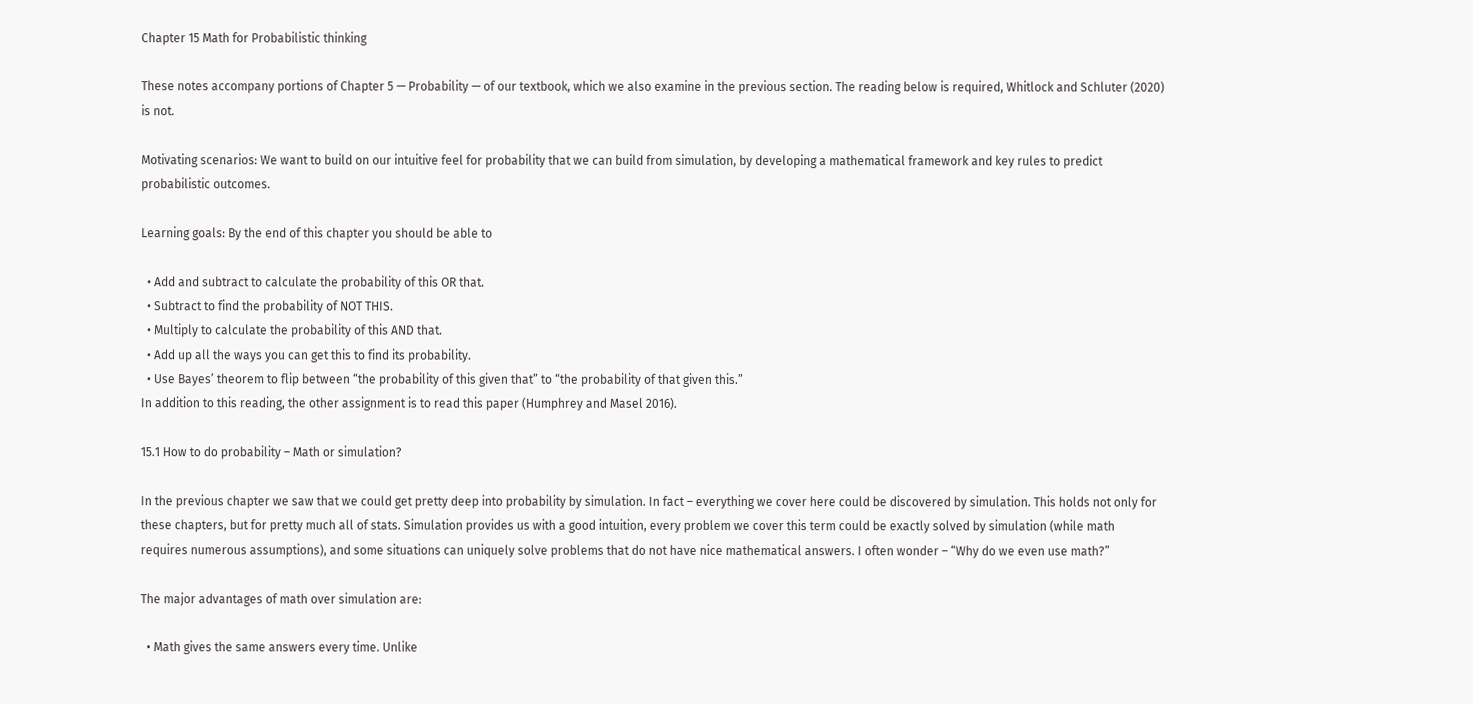Chapter 15 Math for Probabilistic thinking

These notes accompany portions of Chapter 5 — Probability — of our textbook, which we also examine in the previous section. The reading below is required, Whitlock and Schluter (2020) is not.

Motivating scenarios: We want to build on our intuitive feel for probability that we can build from simulation, by developing a mathematical framework and key rules to predict probabilistic outcomes.

Learning goals: By the end of this chapter you should be able to

  • Add and subtract to calculate the probability of this OR that.
  • Subtract to find the probability of NOT THIS.
  • Multiply to calculate the probability of this AND that.
  • Add up all the ways you can get this to find its probability.
  • Use Bayes’ theorem to flip between “the probability of this given that” to “the probability of that given this.”
In addition to this reading, the other assignment is to read this paper (Humphrey and Masel 2016).

15.1 How to do probability – Math or simulation?

In the previous chapter we saw that we could get pretty deep into probability by simulation. In fact – everything we cover here could be discovered by simulation. This holds not only for these chapters, but for pretty much all of stats. Simulation provides us with a good intuition, every problem we cover this term could be exactly solved by simulation (while math requires numerous assumptions), and some situations can uniquely solve problems that do not have nice mathematical answers. I often wonder – “Why do we even use math?”

The major advantages of math over simulation are:

  • Math gives the same answers every time. Unlike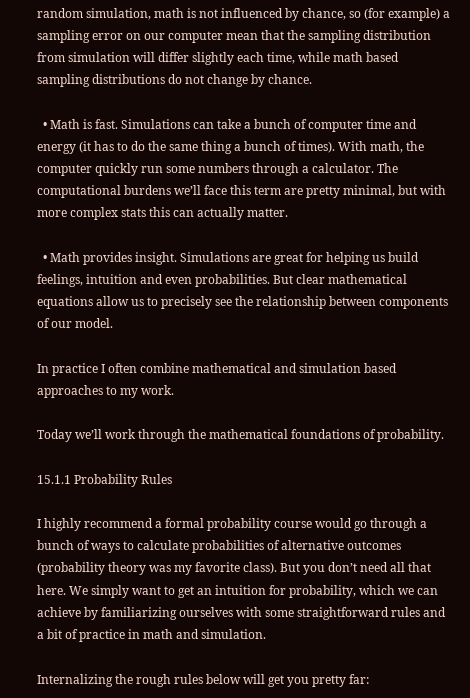random simulation, math is not influenced by chance, so (for example) a sampling error on our computer mean that the sampling distribution from simulation will differ slightly each time, while math based sampling distributions do not change by chance.

  • Math is fast. Simulations can take a bunch of computer time and energy (it has to do the same thing a bunch of times). With math, the computer quickly run some numbers through a calculator. The computational burdens we’ll face this term are pretty minimal, but with more complex stats this can actually matter.

  • Math provides insight. Simulations are great for helping us build feelings, intuition and even probabilities. But clear mathematical equations allow us to precisely see the relationship between components of our model.

In practice I often combine mathematical and simulation based approaches to my work.

Today we’ll work through the mathematical foundations of probability.

15.1.1 Probability Rules

I highly recommend a formal probability course would go through a bunch of ways to calculate probabilities of alternative outcomes (probability theory was my favorite class). But you don’t need all that here. We simply want to get an intuition for probability, which we can achieve by familiarizing ourselves with some straightforward rules and a bit of practice in math and simulation.

Internalizing the rough rules below will get you pretty far: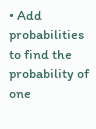• Add probabilities to find the probability of one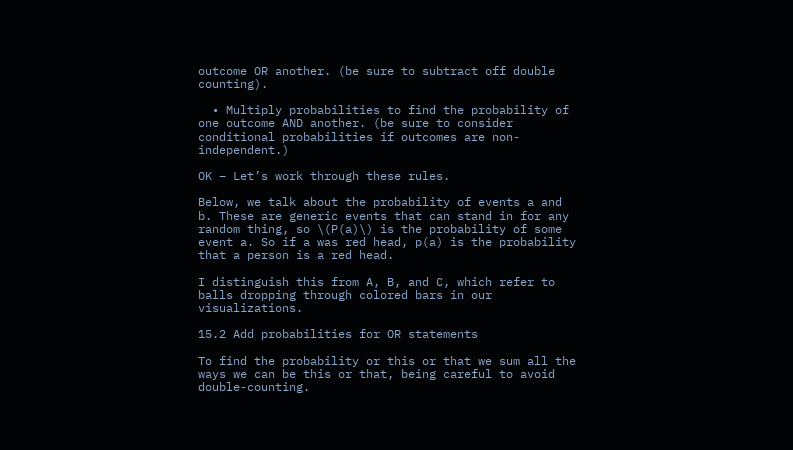outcome OR another. (be sure to subtract off double counting).

  • Multiply probabilities to find the probability of one outcome AND another. (be sure to consider conditional probabilities if outcomes are non-independent.)

OK – Let’s work through these rules.

Below, we talk about the probability of events a and b. These are generic events that can stand in for any random thing, so \(P(a)\) is the probability of some event a. So if a was red head, p(a) is the probability that a person is a red head.

I distinguish this from A, B, and C, which refer to balls dropping through colored bars in our visualizations.

15.2 Add probabilities for OR statements

To find the probability or this or that we sum all the ways we can be this or that, being careful to avoid double-counting.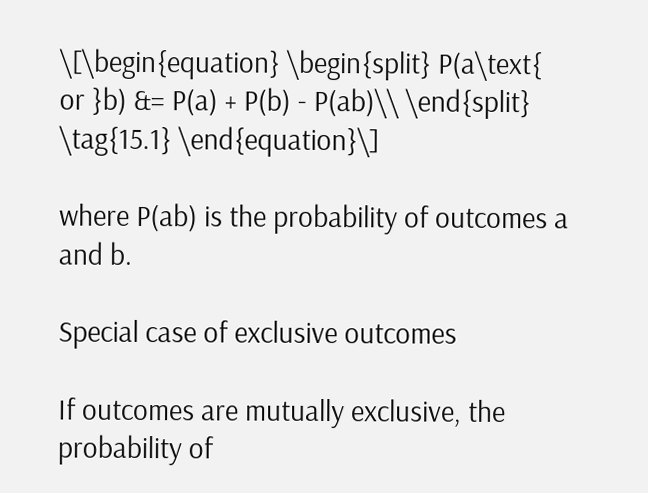\[\begin{equation} \begin{split} P(a\text{ or }b) &= P(a) + P(b) - P(ab)\\ \end{split} \tag{15.1} \end{equation}\]

where P(ab) is the probability of outcomes a and b.

Special case of exclusive outcomes

If outcomes are mutually exclusive, the probability of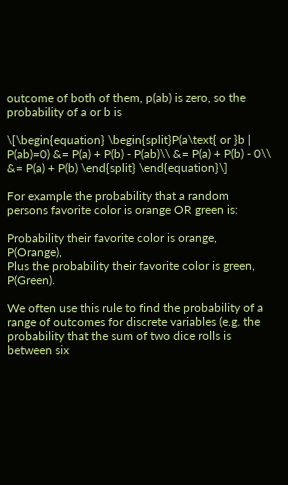outcome of both of them, p(ab) is zero, so the probability of a or b is

\[\begin{equation} \begin{split}P(a\text{ or }b | P(ab)=0) &= P(a) + P(b) - P(ab)\\ &= P(a) + P(b) - 0\\ &= P(a) + P(b) \end{split} \end{equation}\]

For example the probability that a random persons favorite color is orange OR green is:

Probability their favorite color is orange, P(Orange),
Plus the probability their favorite color is green, P(Green).

We often use this rule to find the probability of a range of outcomes for discrete variables (e.g. the probability that the sum of two dice rolls is between six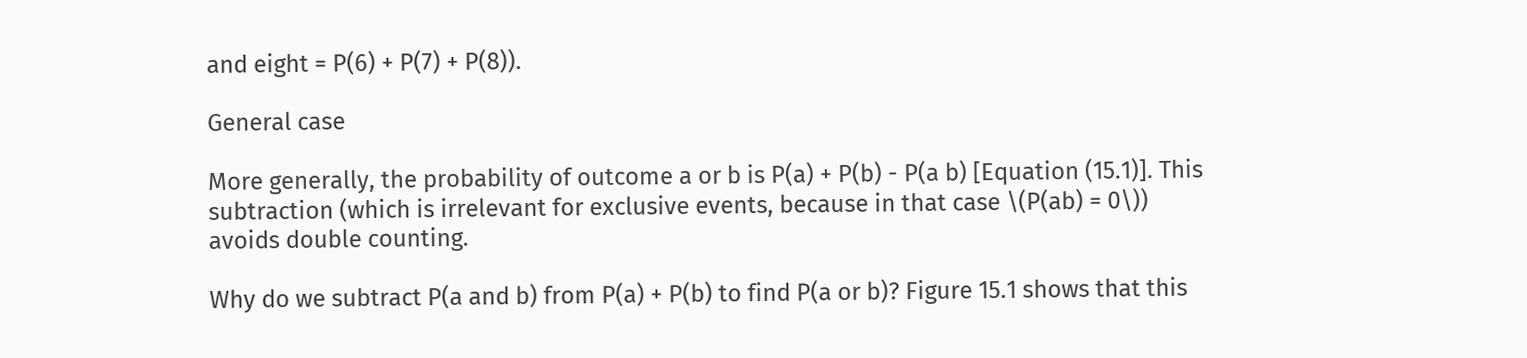and eight = P(6) + P(7) + P(8)).

General case

More generally, the probability of outcome a or b is P(a) + P(b) - P(a b) [Equation (15.1)]. This subtraction (which is irrelevant for exclusive events, because in that case \(P(ab) = 0\)) avoids double counting.

Why do we subtract P(a and b) from P(a) + P(b) to find P(a or b)? Figure 15.1 shows that this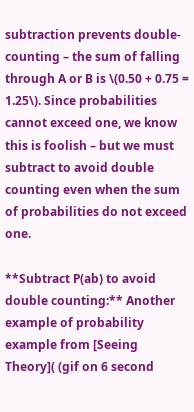subtraction prevents double-counting – the sum of falling through A or B is \(0.50 + 0.75 = 1.25\). Since probabilities cannot exceed one, we know this is foolish – but we must subtract to avoid double counting even when the sum of probabilities do not exceed one.

**Subtract P(ab) to avoid double counting:** Another example of probability example from [Seeing Theory]( (gif on 6 second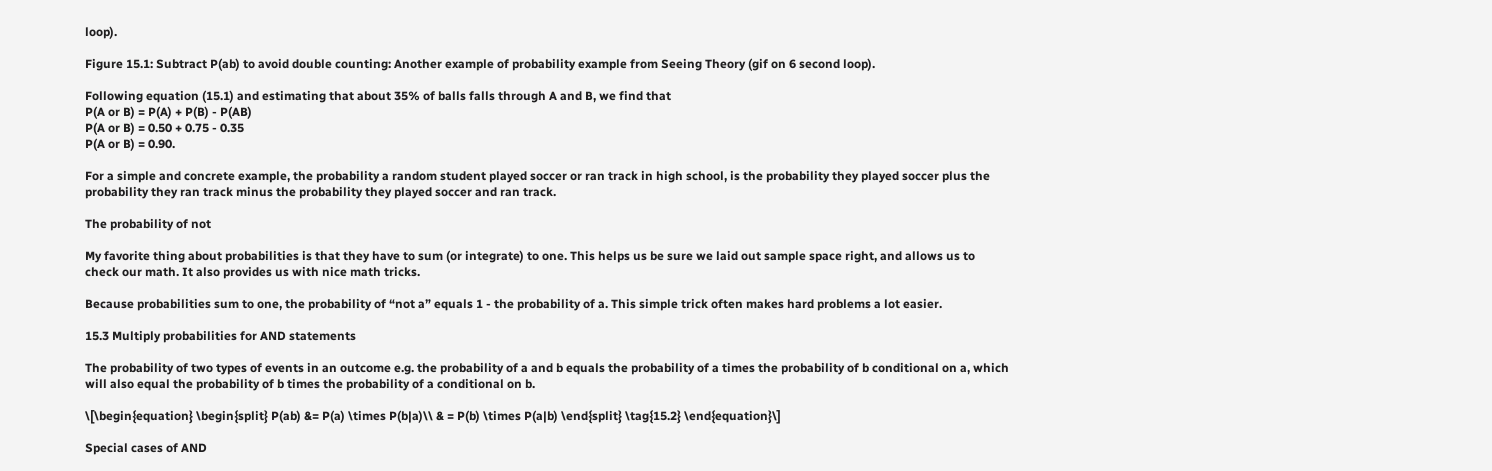loop).

Figure 15.1: Subtract P(ab) to avoid double counting: Another example of probability example from Seeing Theory (gif on 6 second loop).

Following equation (15.1) and estimating that about 35% of balls falls through A and B, we find that
P(A or B) = P(A) + P(B) - P(AB)
P(A or B) = 0.50 + 0.75 - 0.35
P(A or B) = 0.90.

For a simple and concrete example, the probability a random student played soccer or ran track in high school, is the probability they played soccer plus the probability they ran track minus the probability they played soccer and ran track.

The probability of not

My favorite thing about probabilities is that they have to sum (or integrate) to one. This helps us be sure we laid out sample space right, and allows us to check our math. It also provides us with nice math tricks.

Because probabilities sum to one, the probability of “not a” equals 1 - the probability of a. This simple trick often makes hard problems a lot easier.

15.3 Multiply probabilities for AND statements

The probability of two types of events in an outcome e.g. the probability of a and b equals the probability of a times the probability of b conditional on a, which will also equal the probability of b times the probability of a conditional on b.

\[\begin{equation} \begin{split} P(ab) &= P(a) \times P(b|a)\\ & = P(b) \times P(a|b) \end{split} \tag{15.2} \end{equation}\]

Special cases of AND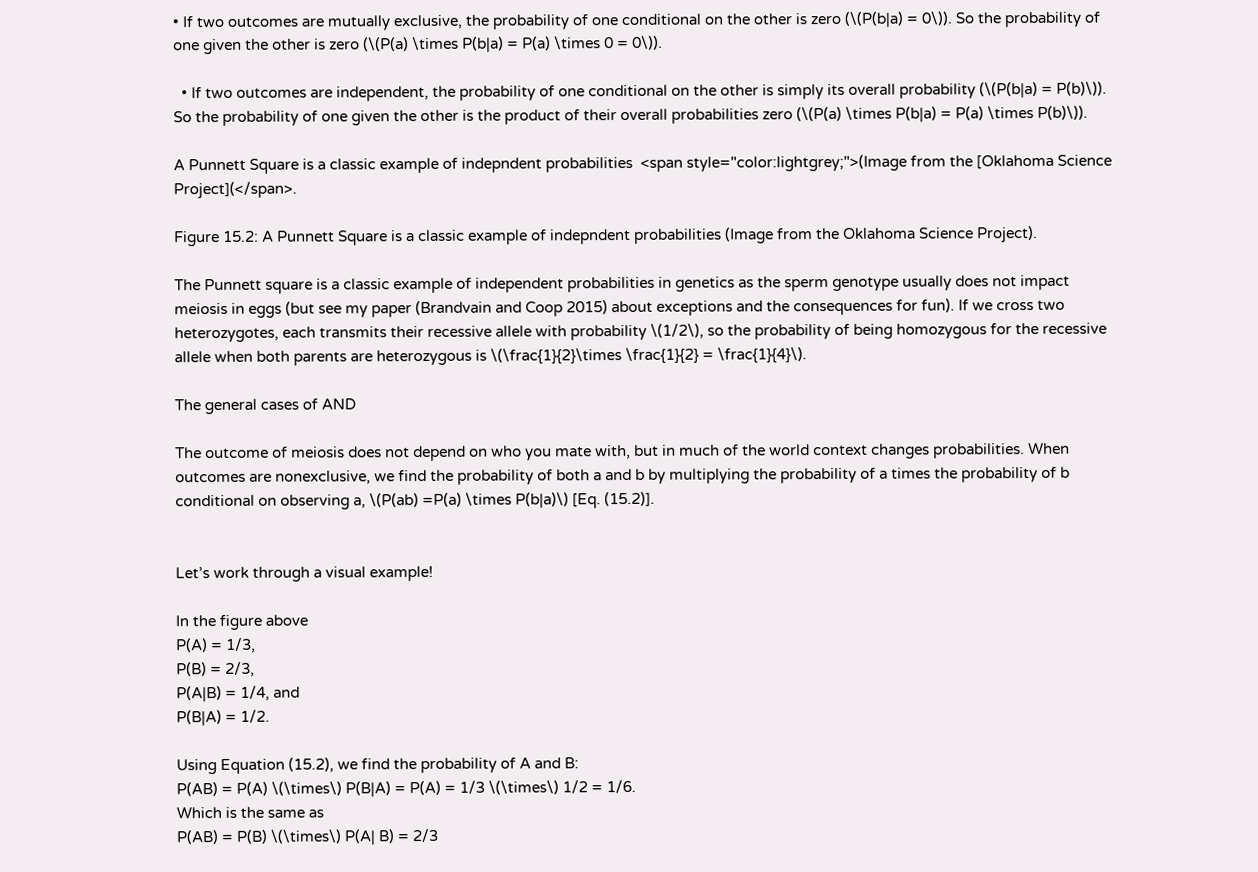• If two outcomes are mutually exclusive, the probability of one conditional on the other is zero (\(P(b|a) = 0\)). So the probability of one given the other is zero (\(P(a) \times P(b|a) = P(a) \times 0 = 0\)).

  • If two outcomes are independent, the probability of one conditional on the other is simply its overall probability (\(P(b|a) = P(b)\)). So the probability of one given the other is the product of their overall probabilities zero (\(P(a) \times P(b|a) = P(a) \times P(b)\)).

A Punnett Square is a classic example of indepndent probabilities  <span style="color:lightgrey;">(Image from the [Oklahoma Science Project](</span>.

Figure 15.2: A Punnett Square is a classic example of indepndent probabilities (Image from the Oklahoma Science Project).

The Punnett square is a classic example of independent probabilities in genetics as the sperm genotype usually does not impact meiosis in eggs (but see my paper (Brandvain and Coop 2015) about exceptions and the consequences for fun). If we cross two heterozygotes, each transmits their recessive allele with probability \(1/2\), so the probability of being homozygous for the recessive allele when both parents are heterozygous is \(\frac{1}{2}\times \frac{1}{2} = \frac{1}{4}\).

The general cases of AND

The outcome of meiosis does not depend on who you mate with, but in much of the world context changes probabilities. When outcomes are nonexclusive, we find the probability of both a and b by multiplying the probability of a times the probability of b conditional on observing a, \(P(ab) =P(a) \times P(b|a)\) [Eq. (15.2)].


Let’s work through a visual example!

In the figure above
P(A) = 1/3,
P(B) = 2/3,
P(A|B) = 1/4, and
P(B|A) = 1/2.

Using Equation (15.2), we find the probability of A and B:
P(AB) = P(A) \(\times\) P(B|A) = P(A) = 1/3 \(\times\) 1/2 = 1/6.
Which is the same as
P(AB) = P(B) \(\times\) P(A| B) = 2/3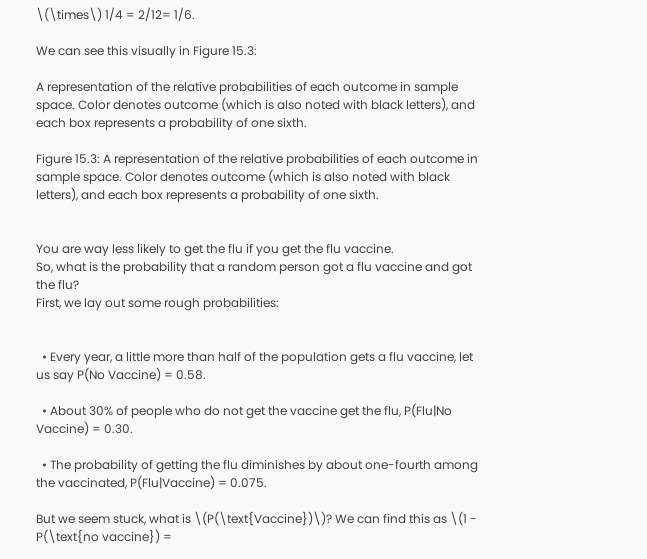\(\times\) 1/4 = 2/12= 1/6.

We can see this visually in Figure 15.3:

A representation of the relative probabilities of each outcome in sample space. Color denotes outcome (which is also noted with black letters), and each box represents a probability of one sixth.

Figure 15.3: A representation of the relative probabilities of each outcome in sample space. Color denotes outcome (which is also noted with black letters), and each box represents a probability of one sixth.


You are way less likely to get the flu if you get the flu vaccine.
So, what is the probability that a random person got a flu vaccine and got the flu?
First, we lay out some rough probabilities:


  • Every year, a little more than half of the population gets a flu vaccine, let us say P(No Vaccine) = 0.58.

  • About 30% of people who do not get the vaccine get the flu, P(Flu|No Vaccine) = 0.30.

  • The probability of getting the flu diminishes by about one-fourth among the vaccinated, P(Flu|Vaccine) = 0.075.

But we seem stuck, what is \(P(\text{Vaccine})\)? We can find this as \(1 - P(\text{no vaccine}) =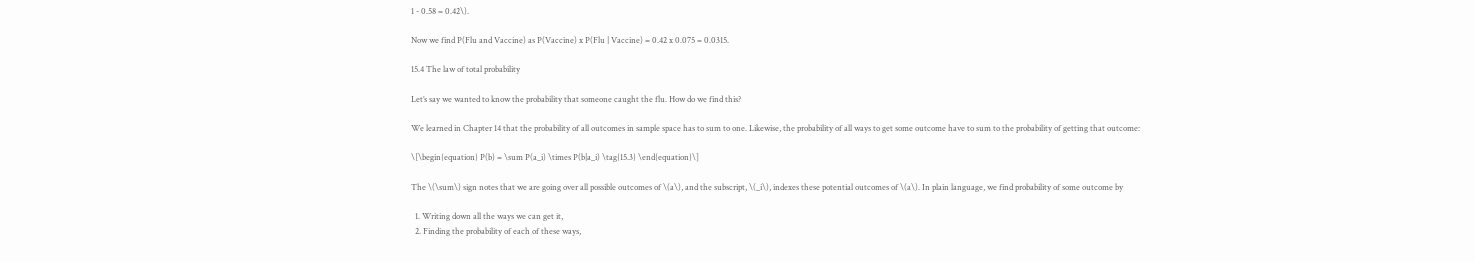1 - 0.58 = 0.42\).

Now we find P(Flu and Vaccine) as P(Vaccine) x P(Flu | Vaccine) = 0.42 x 0.075 = 0.0315.

15.4 The law of total probability

Let’s say we wanted to know the probability that someone caught the flu. How do we find this?

We learned in Chapter 14 that the probability of all outcomes in sample space has to sum to one. Likewise, the probability of all ways to get some outcome have to sum to the probability of getting that outcome:

\[\begin{equation} P(b) = \sum P(a_i) \times P(b|a_i) \tag{15.3} \end{equation}\]

The \(\sum\) sign notes that we are going over all possible outcomes of \(a\), and the subscript, \(_i\), indexes these potential outcomes of \(a\). In plain language, we find probability of some outcome by

  1. Writing down all the ways we can get it,
  2. Finding the probability of each of these ways,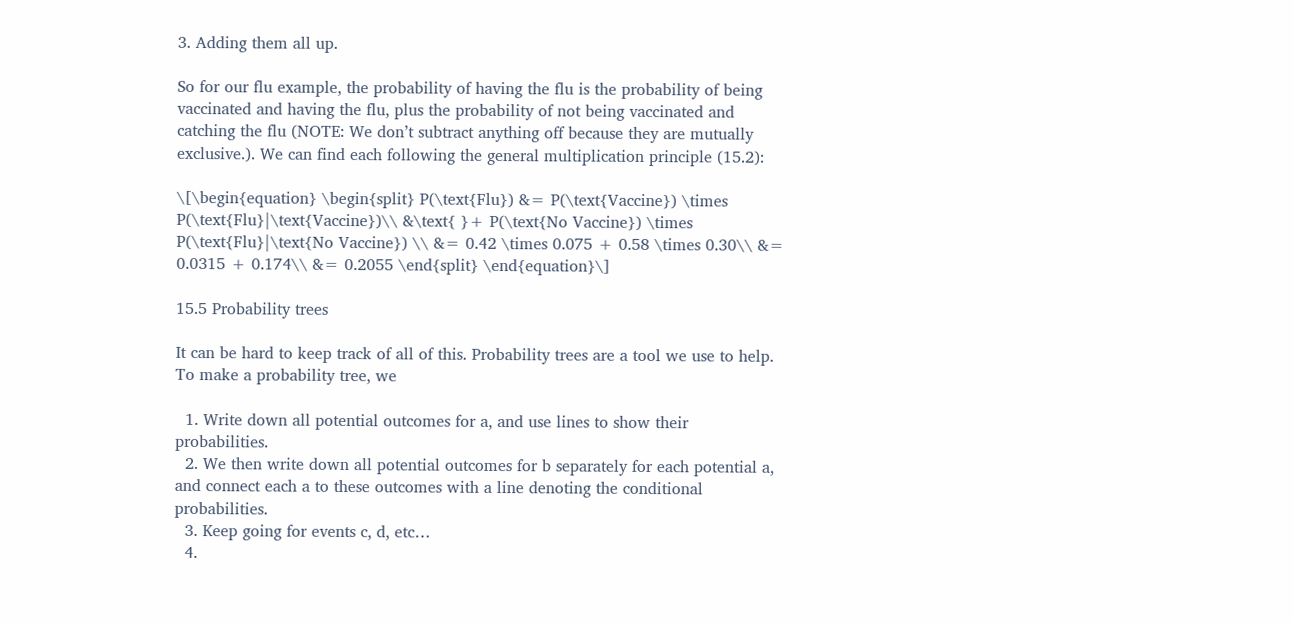3. Adding them all up.

So for our flu example, the probability of having the flu is the probability of being vaccinated and having the flu, plus the probability of not being vaccinated and catching the flu (NOTE: We don’t subtract anything off because they are mutually exclusive.). We can find each following the general multiplication principle (15.2):

\[\begin{equation} \begin{split} P(\text{Flu}) &= P(\text{Vaccine}) \times P(\text{Flu}|\text{Vaccine})\\ &\text{ }+ P(\text{No Vaccine}) \times P(\text{Flu}|\text{No Vaccine}) \\ &= 0.42 \times 0.075 + 0.58 \times 0.30\\ &= 0.0315 + 0.174\\ &= 0.2055 \end{split} \end{equation}\]

15.5 Probability trees

It can be hard to keep track of all of this. Probability trees are a tool we use to help. To make a probability tree, we

  1. Write down all potential outcomes for a, and use lines to show their probabilities.
  2. We then write down all potential outcomes for b separately for each potential a, and connect each a to these outcomes with a line denoting the conditional probabilities.
  3. Keep going for events c, d, etc…
  4.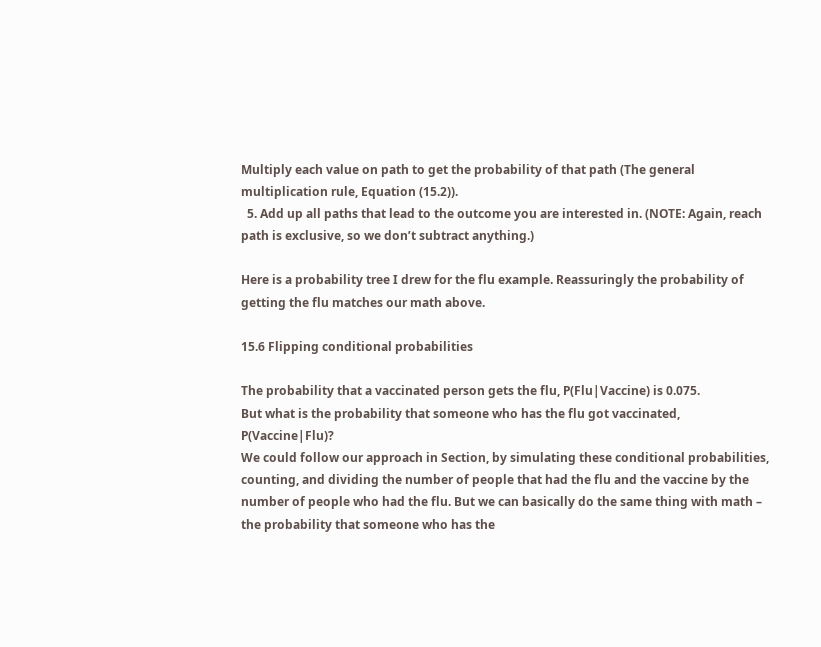Multiply each value on path to get the probability of that path (The general multiplication rule, Equation (15.2)).
  5. Add up all paths that lead to the outcome you are interested in. (NOTE: Again, reach path is exclusive, so we don’t subtract anything.)

Here is a probability tree I drew for the flu example. Reassuringly the probability of getting the flu matches our math above.

15.6 Flipping conditional probabilities

The probability that a vaccinated person gets the flu, P(Flu|Vaccine) is 0.075.
But what is the probability that someone who has the flu got vaccinated, P(Vaccine|Flu)?
We could follow our approach in Section, by simulating these conditional probabilities, counting, and dividing the number of people that had the flu and the vaccine by the number of people who had the flu. But we can basically do the same thing with math – the probability that someone who has the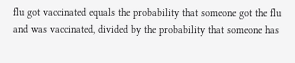flu got vaccinated equals the probability that someone got the flu and was vaccinated, divided by the probability that someone has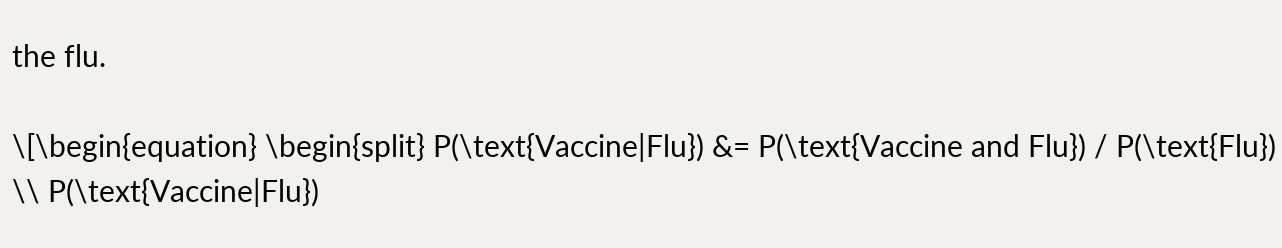the flu.

\[\begin{equation} \begin{split} P(\text{Vaccine|Flu}) &= P(\text{Vaccine and Flu}) / P(\text{Flu}) \\ P(\text{Vaccine|Flu})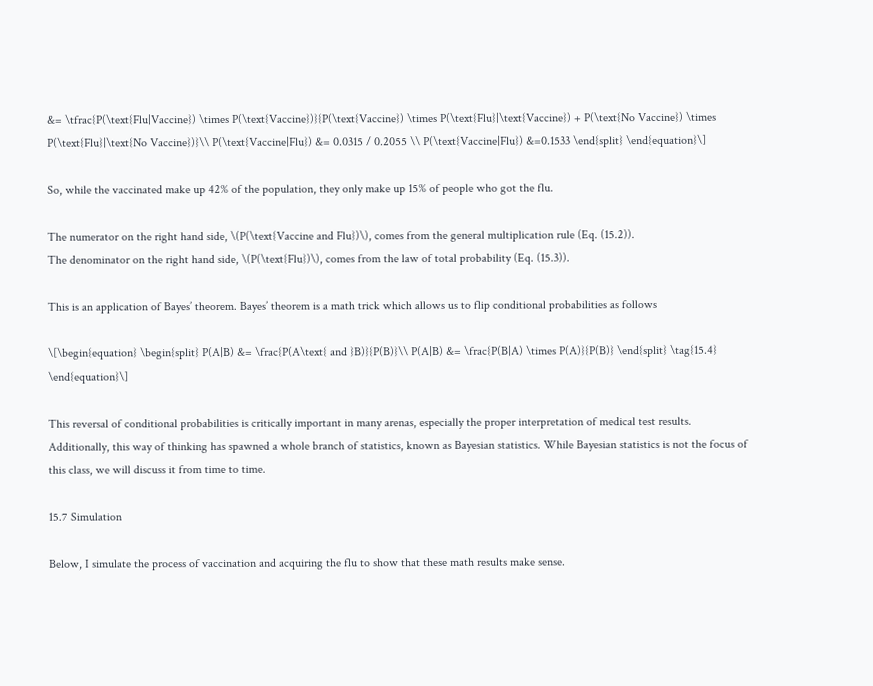&= \tfrac{P(\text{Flu|Vaccine}) \times P(\text{Vaccine})}{P(\text{Vaccine}) \times P(\text{Flu}|\text{Vaccine}) + P(\text{No Vaccine}) \times P(\text{Flu}|\text{No Vaccine})}\\ P(\text{Vaccine|Flu}) &= 0.0315 / 0.2055 \\ P(\text{Vaccine|Flu}) &=0.1533 \end{split} \end{equation}\]

So, while the vaccinated make up 42% of the population, they only make up 15% of people who got the flu.

The numerator on the right hand side, \(P(\text{Vaccine and Flu})\), comes from the general multiplication rule (Eq. (15.2)).
The denominator on the right hand side, \(P(\text{Flu})\), comes from the law of total probability (Eq. (15.3)).

This is an application of Bayes’ theorem. Bayes’ theorem is a math trick which allows us to flip conditional probabilities as follows

\[\begin{equation} \begin{split} P(A|B) &= \frac{P(A\text{ and }B)}{P(B)}\\ P(A|B) &= \frac{P(B|A) \times P(A)}{P(B)} \end{split} \tag{15.4} \end{equation}\]

This reversal of conditional probabilities is critically important in many arenas, especially the proper interpretation of medical test results. Additionally, this way of thinking has spawned a whole branch of statistics, known as Bayesian statistics. While Bayesian statistics is not the focus of this class, we will discuss it from time to time.

15.7 Simulation

Below, I simulate the process of vaccination and acquiring the flu to show that these math results make sense.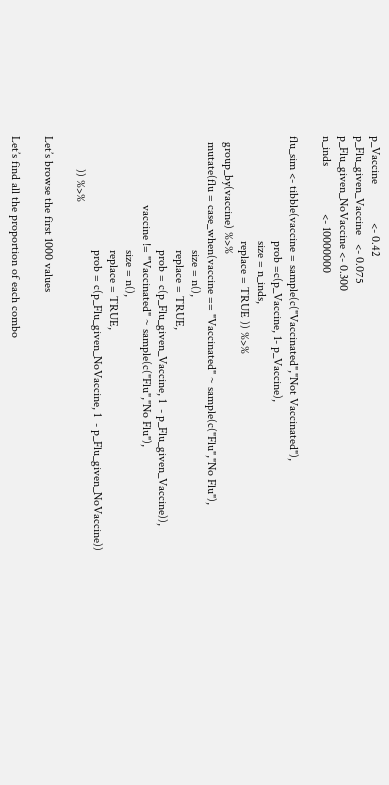p_Vaccine             <- 0.42
p_Flu_given_Vaccine   <- 0.075
p_Flu_given_NoVaccine <- 0.300
n_inds                <- 10000000

flu_sim <- tibble(vaccine = sample(c("Vaccinated","Not Vaccinated"),
                                   prob =c(p_Vaccine, 1- p_Vaccine),
                                   size = n_inds,
                                   replace = TRUE )) %>%
  group_by(vaccine) %>%
  mutate(flu = case_when(vaccine == "Vaccinated" ~ sample(c("Flu","No Flu"),
                                      size = n(),
                                      replace = TRUE,
                                      prob = c(p_Flu_given_Vaccine, 1  - p_Flu_given_Vaccine)),
                       vaccine != "Vaccinated" ~ sample(c("Flu","No Flu"),
                                      size = n(),
                                      replace = TRUE,
                                      prob = c(p_Flu_given_NoVaccine, 1  - p_Flu_given_NoVaccine))
           )) %>%

Let’s browse the first 1000 values

Let’s find all the proportion of each combo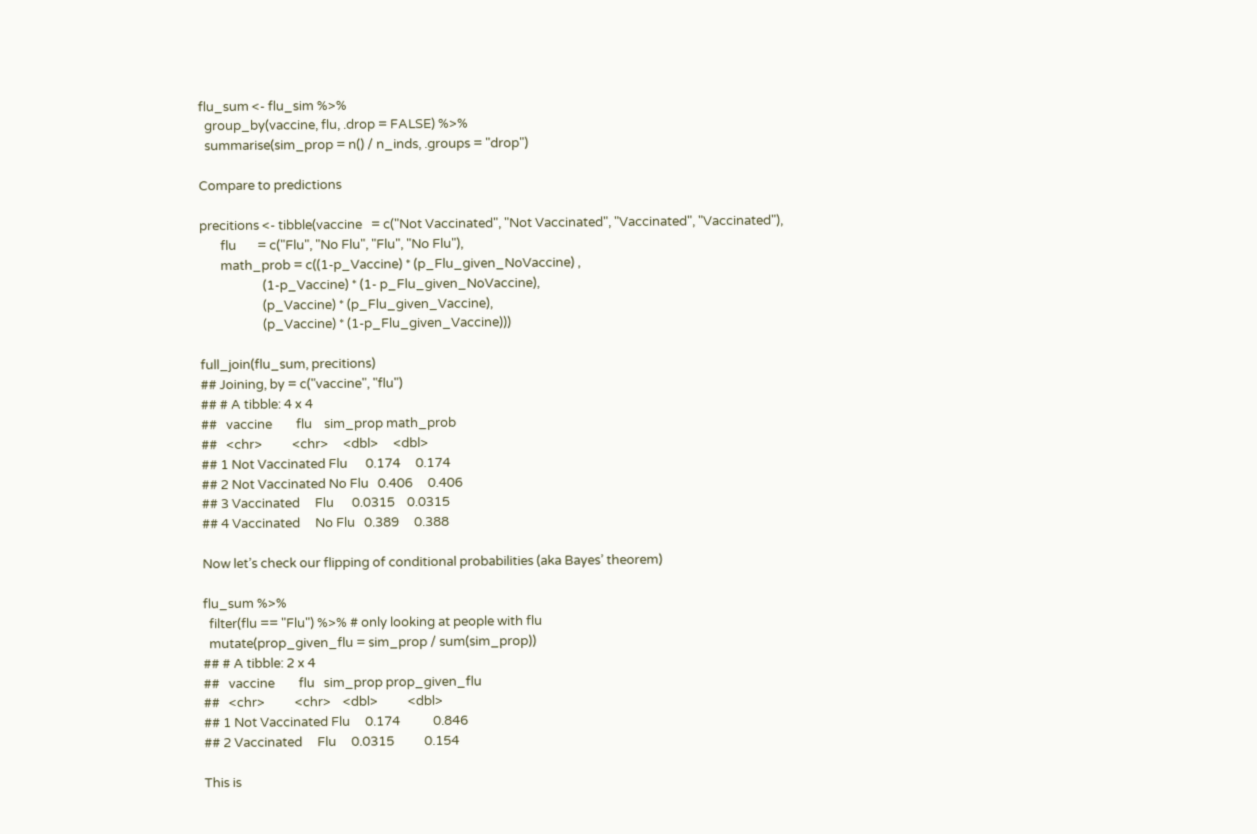flu_sum <- flu_sim %>%
  group_by(vaccine, flu, .drop = FALSE) %>%
  summarise(sim_prop = n() / n_inds, .groups = "drop")

Compare to predictions

precitions <- tibble(vaccine   = c("Not Vaccinated", "Not Vaccinated", "Vaccinated", "Vaccinated"),
       flu       = c("Flu", "No Flu", "Flu", "No Flu"),
       math_prob = c((1-p_Vaccine) * (p_Flu_given_NoVaccine) ,
                     (1-p_Vaccine) * (1- p_Flu_given_NoVaccine),
                     (p_Vaccine) * (p_Flu_given_Vaccine),
                     (p_Vaccine) * (1-p_Flu_given_Vaccine)))

full_join(flu_sum, precitions)
## Joining, by = c("vaccine", "flu")
## # A tibble: 4 x 4
##   vaccine        flu    sim_prop math_prob
##   <chr>          <chr>     <dbl>     <dbl>
## 1 Not Vaccinated Flu      0.174     0.174
## 2 Not Vaccinated No Flu   0.406     0.406
## 3 Vaccinated     Flu      0.0315    0.0315
## 4 Vaccinated     No Flu   0.389     0.388

Now let’s check our flipping of conditional probabilities (aka Bayes’ theorem)

flu_sum %>%
  filter(flu == "Flu") %>% # only looking at people with flu
  mutate(prop_given_flu = sim_prop / sum(sim_prop))
## # A tibble: 2 x 4
##   vaccine        flu   sim_prop prop_given_flu
##   <chr>          <chr>    <dbl>          <dbl>
## 1 Not Vaccinated Flu     0.174           0.846
## 2 Vaccinated     Flu     0.0315          0.154

This is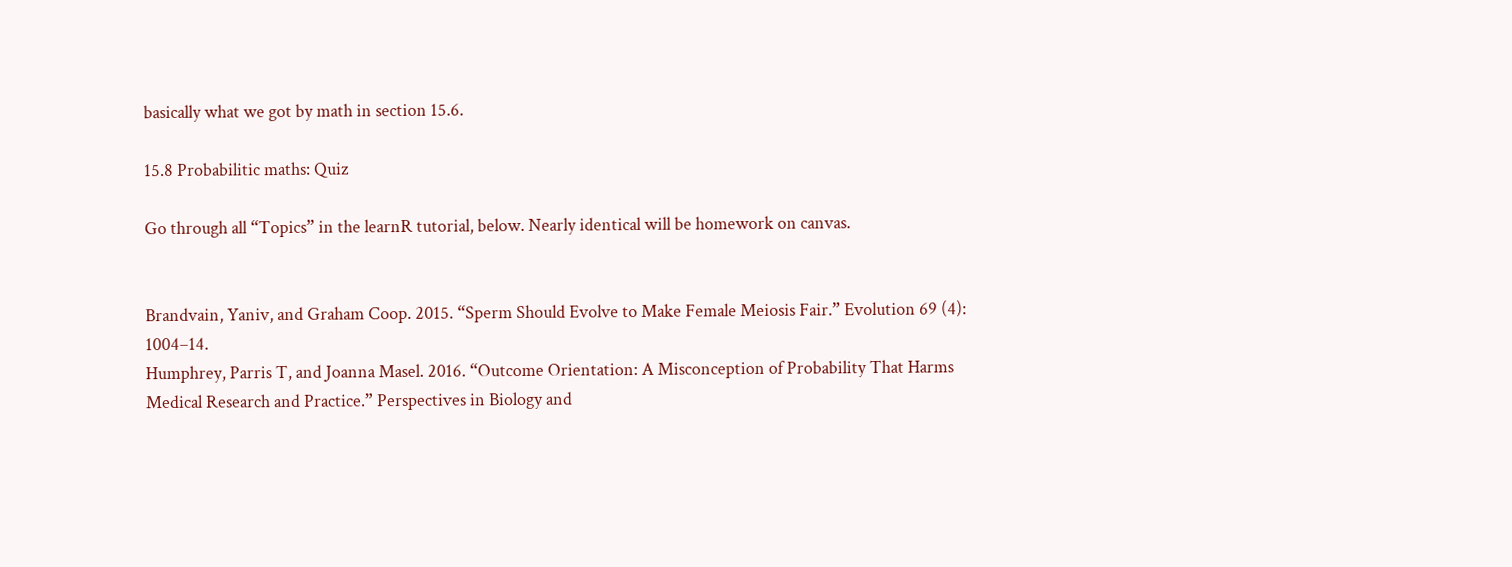basically what we got by math in section 15.6.

15.8 Probabilitic maths: Quiz

Go through all “Topics” in the learnR tutorial, below. Nearly identical will be homework on canvas.


Brandvain, Yaniv, and Graham Coop. 2015. “Sperm Should Evolve to Make Female Meiosis Fair.” Evolution 69 (4): 1004–14.
Humphrey, Parris T, and Joanna Masel. 2016. “Outcome Orientation: A Misconception of Probability That Harms Medical Research and Practice.” Perspectives in Biology and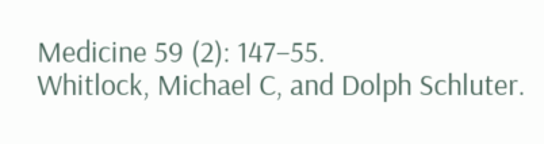Medicine 59 (2): 147–55.
Whitlock, Michael C, and Dolph Schluter.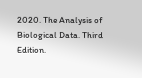2020. The Analysis of Biological Data. Third Edition.